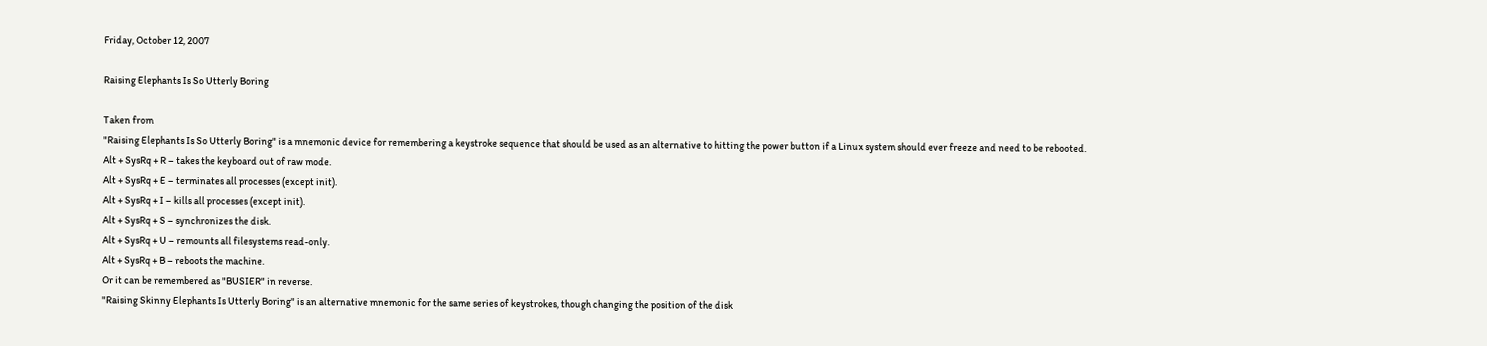Friday, October 12, 2007

Raising Elephants Is So Utterly Boring

Taken from
"Raising Elephants Is So Utterly Boring" is a mnemonic device for remembering a keystroke sequence that should be used as an alternative to hitting the power button if a Linux system should ever freeze and need to be rebooted.
Alt + SysRq + R – takes the keyboard out of raw mode.
Alt + SysRq + E – terminates all processes (except init).
Alt + SysRq + I – kills all processes (except init).
Alt + SysRq + S – synchronizes the disk.
Alt + SysRq + U – remounts all filesystems read-only.
Alt + SysRq + B – reboots the machine.
Or it can be remembered as "BUSIER" in reverse.
"Raising Skinny Elephants Is Utterly Boring" is an alternative mnemonic for the same series of keystrokes, though changing the position of the disk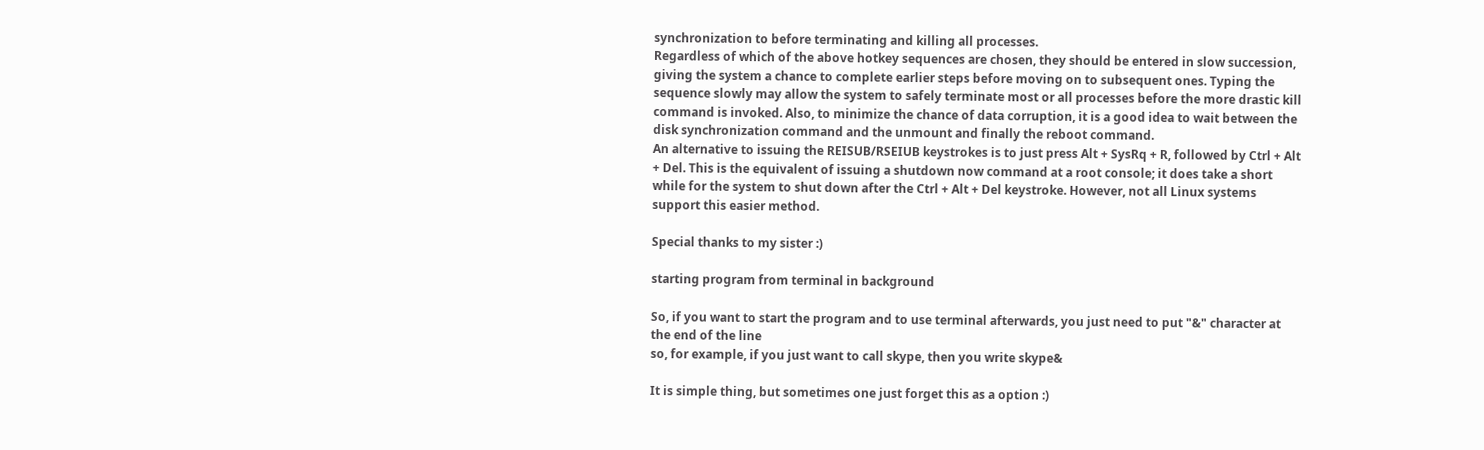synchronization to before terminating and killing all processes.
Regardless of which of the above hotkey sequences are chosen, they should be entered in slow succession, giving the system a chance to complete earlier steps before moving on to subsequent ones. Typing the sequence slowly may allow the system to safely terminate most or all processes before the more drastic kill command is invoked. Also, to minimize the chance of data corruption, it is a good idea to wait between the disk synchronization command and the unmount and finally the reboot command.
An alternative to issuing the REISUB/RSEIUB keystrokes is to just press Alt + SysRq + R, followed by Ctrl + Alt + Del. This is the equivalent of issuing a shutdown now command at a root console; it does take a short while for the system to shut down after the Ctrl + Alt + Del keystroke. However, not all Linux systems support this easier method.

Special thanks to my sister :)

starting program from terminal in background

So, if you want to start the program and to use terminal afterwards, you just need to put "&" character at the end of the line
so, for example, if you just want to call skype, then you write skype&

It is simple thing, but sometimes one just forget this as a option :)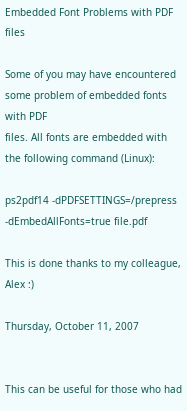Embedded Font Problems with PDF files

Some of you may have encountered some problem of embedded fonts with PDF
files. All fonts are embedded with the following command (Linux):

ps2pdf14 -dPDFSETTINGS=/prepress -dEmbedAllFonts=true file.pdf

This is done thanks to my colleague, Alex :)

Thursday, October 11, 2007


This can be useful for those who had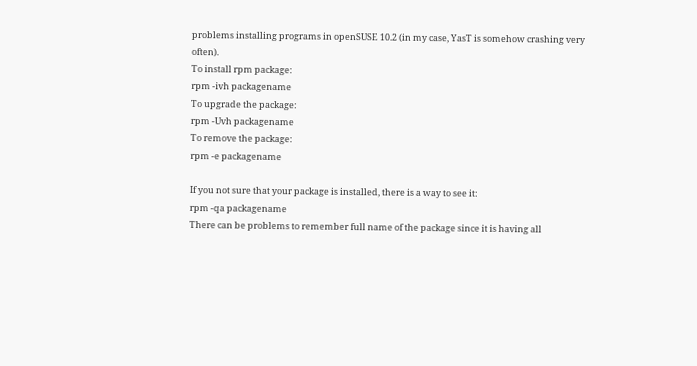problems installing programs in openSUSE 10.2 (in my case, YasT is somehow crashing very often).
To install rpm package:
rpm -ivh packagename
To upgrade the package:
rpm -Uvh packagename
To remove the package:
rpm -e packagename

If you not sure that your package is installed, there is a way to see it:
rpm -qa packagename
There can be problems to remember full name of the package since it is having all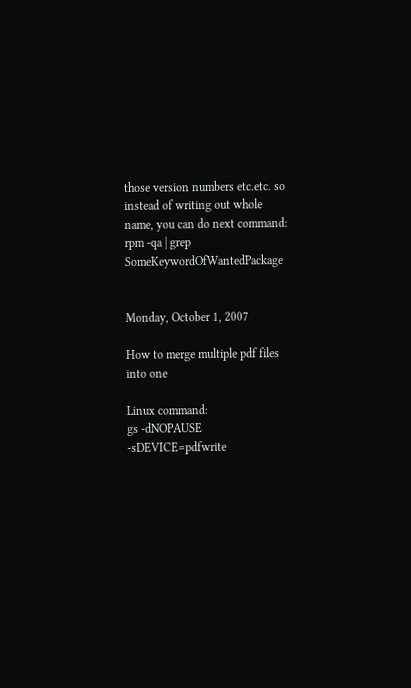those version numbers etc.etc. so instead of writing out whole name, you can do next command:
rpm -qa | grep SomeKeywordOfWantedPackage


Monday, October 1, 2007

How to merge multiple pdf files into one

Linux command:
gs -dNOPAUSE -sDEVICE=pdfwrite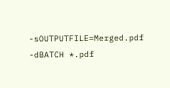-sOUTPUTFILE=Merged.pdf -dBATCH *.pdf